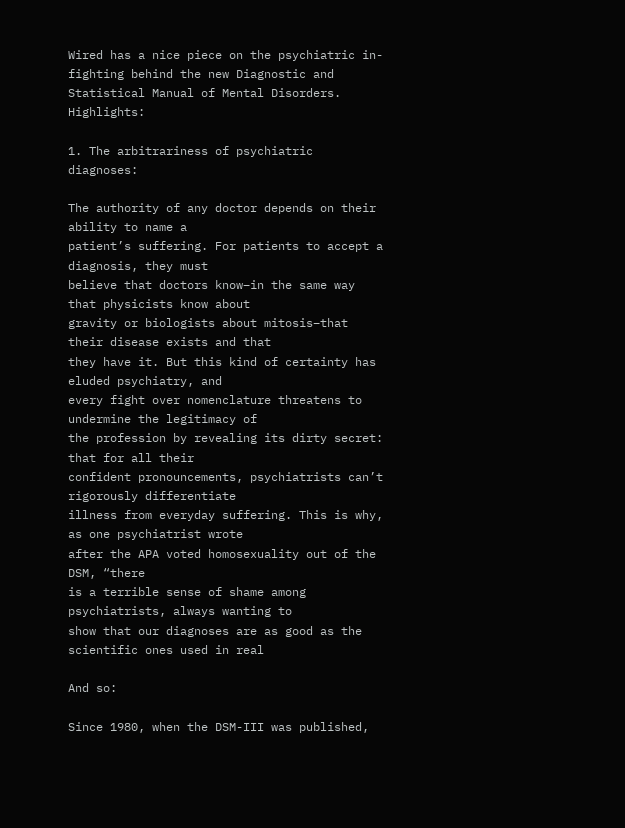Wired has a nice piece on the psychiatric in-fighting behind the new Diagnostic and Statistical Manual of Mental Disorders.  Highlights:

1. The arbitrariness of psychiatric diagnoses:

The authority of any doctor depends on their ability to name a
patient’s suffering. For patients to accept a diagnosis, they must
believe that doctors know–in the same way that physicists know about
gravity or biologists about mitosis–that their disease exists and that
they have it. But this kind of certainty has eluded psychiatry, and
every fight over nomenclature threatens to undermine the legitimacy of
the profession by revealing its dirty secret: that for all their
confident pronouncements, psychiatrists can’t rigorously differentiate
illness from everyday suffering. This is why, as one psychiatrist wrote
after the APA voted homosexuality out of the DSM, “there
is a terrible sense of shame among psychiatrists, always wanting to
show that our diagnoses are as good as the scientific ones used in real

And so:

Since 1980, when the DSM-III was published,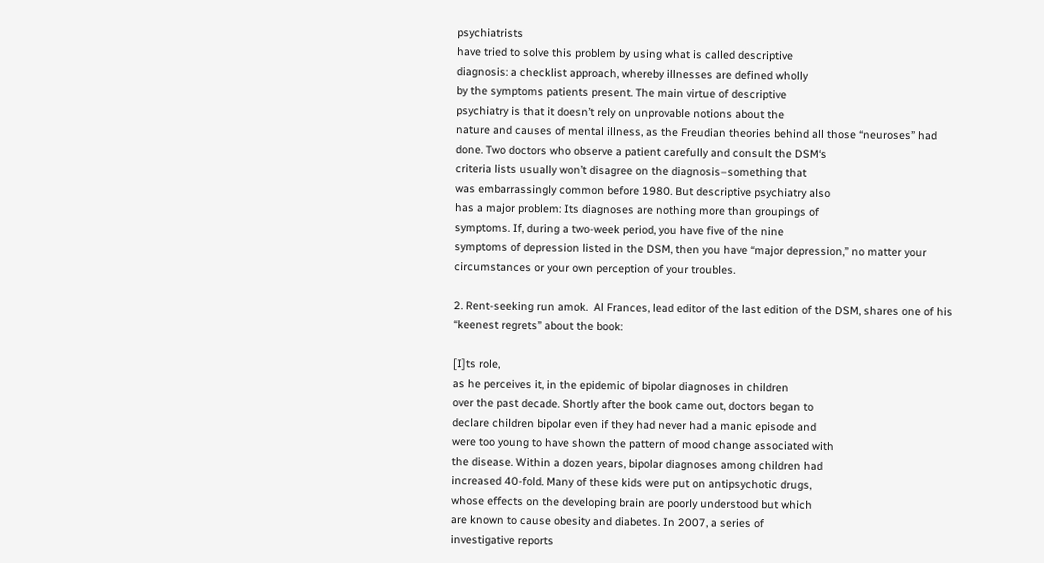psychiatrists
have tried to solve this problem by using what is called descriptive
diagnosis: a checklist approach, whereby illnesses are defined wholly
by the symptoms patients present. The main virtue of descriptive
psychiatry is that it doesn’t rely on unprovable notions about the
nature and causes of mental illness, as the Freudian theories behind all those “neuroses” had done. Two doctors who observe a patient carefully and consult the DSM‘s
criteria lists usually won’t disagree on the diagnosis–something that
was embarrassingly common before 1980. But descriptive psychiatry also
has a major problem: Its diagnoses are nothing more than groupings of
symptoms. If, during a two-week period, you have five of the nine
symptoms of depression listed in the DSM, then you have “major depression,” no matter your circumstances or your own perception of your troubles.

2. Rent-seeking run amok.  Al Frances, lead editor of the last edition of the DSM, shares one of his “keenest regrets” about the book:

[I]ts role,
as he perceives it, in the epidemic of bipolar diagnoses in children
over the past decade. Shortly after the book came out, doctors began to
declare children bipolar even if they had never had a manic episode and
were too young to have shown the pattern of mood change associated with
the disease. Within a dozen years, bipolar diagnoses among children had
increased 40-fold. Many of these kids were put on antipsychotic drugs,
whose effects on the developing brain are poorly understood but which
are known to cause obesity and diabetes. In 2007, a series of
investigative reports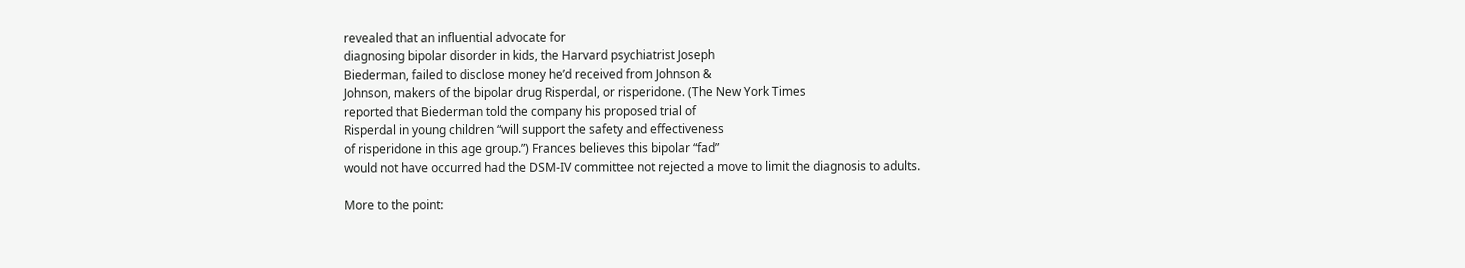revealed that an influential advocate for
diagnosing bipolar disorder in kids, the Harvard psychiatrist Joseph
Biederman, failed to disclose money he’d received from Johnson &
Johnson, makers of the bipolar drug Risperdal, or risperidone. (The New York Times
reported that Biederman told the company his proposed trial of
Risperdal in young children “will support the safety and effectiveness
of risperidone in this age group.”) Frances believes this bipolar “fad”
would not have occurred had the DSM-IV committee not rejected a move to limit the diagnosis to adults.

More to the point: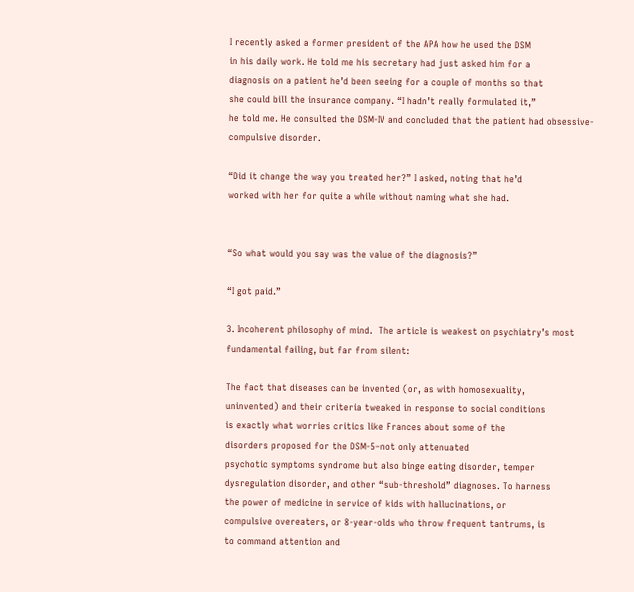I recently asked a former president of the APA how he used the DSM
in his daily work. He told me his secretary had just asked him for a
diagnosis on a patient he’d been seeing for a couple of months so that
she could bill the insurance company. “I hadn’t really formulated it,”
he told me. He consulted the DSM-IV and concluded that the patient had obsessive-compulsive disorder.

“Did it change the way you treated her?” I asked, noting that he’d
worked with her for quite a while without naming what she had.


“So what would you say was the value of the diagnosis?”

“I got paid.”

3. Incoherent philosophy of mind.  The article is weakest on psychiatry’s most fundamental failing, but far from silent:

The fact that diseases can be invented (or, as with homosexuality,
uninvented) and their criteria tweaked in response to social conditions
is exactly what worries critics like Frances about some of the
disorders proposed for the DSM-5–not only attenuated
psychotic symptoms syndrome but also binge eating disorder, temper
dysregulation disorder, and other “sub-threshold” diagnoses. To harness
the power of medicine in service of kids with hallucinations, or
compulsive overeaters, or 8-year-olds who throw frequent tantrums, is
to command attention and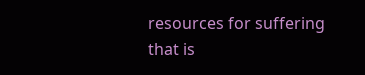resources for suffering that is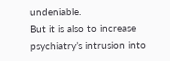undeniable.
But it is also to increase psychiatry’s intrusion into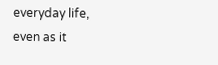everyday life,
even as it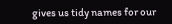gives us tidy names for our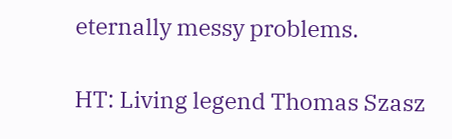eternally messy problems.

HT: Living legend Thomas Szasz